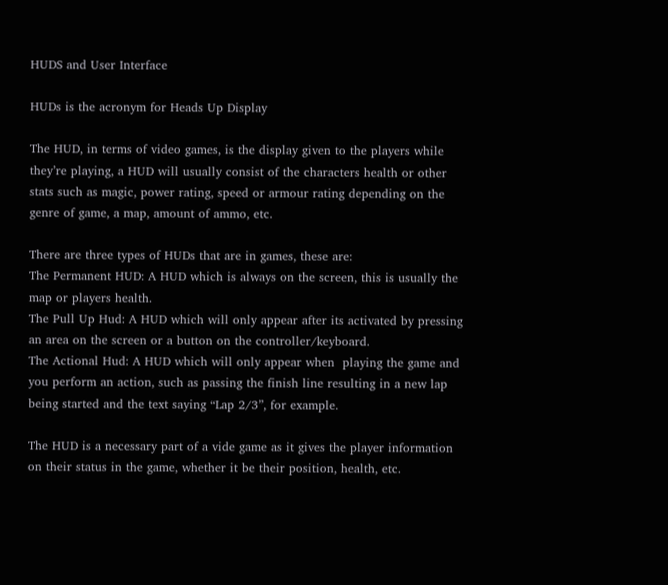HUDS and User Interface

HUDs is the acronym for Heads Up Display

The HUD, in terms of video games, is the display given to the players while they’re playing, a HUD will usually consist of the characters health or other stats such as magic, power rating, speed or armour rating depending on the genre of game, a map, amount of ammo, etc.

There are three types of HUDs that are in games, these are:
The Permanent HUD: A HUD which is always on the screen, this is usually the map or players health.
The Pull Up Hud: A HUD which will only appear after its activated by pressing an area on the screen or a button on the controller/keyboard.
The Actional Hud: A HUD which will only appear when  playing the game and you perform an action, such as passing the finish line resulting in a new lap being started and the text saying “Lap 2/3”, for example.

The HUD is a necessary part of a vide game as it gives the player information on their status in the game, whether it be their position, health, etc.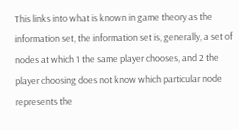This links into what is known in game theory as the information set, the information set is, generally, a set of nodes at which 1 the same player chooses, and 2 the player choosing does not know which particular node represents the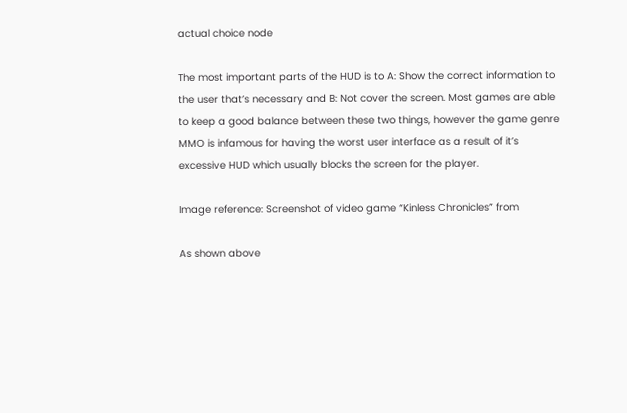actual choice node

The most important parts of the HUD is to A: Show the correct information to the user that’s necessary and B: Not cover the screen. Most games are able to keep a good balance between these two things, however the game genre MMO is infamous for having the worst user interface as a result of it’s excessive HUD which usually blocks the screen for the player.

Image reference: Screenshot of video game “Kinless Chronicles” from

As shown above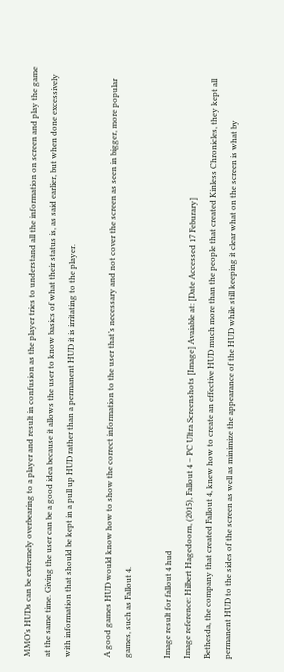MMO’s HUDs can be extremely overbearing to a player and result in confusion as the player tries to understand all the information on screen and play the game at the same time. Giving the user can be a good idea because it allows the user to know basics of what their status is, as said earlier, but when done excessively with information that should be kept in a pull up HUD rather than a permanent HUD it is irritating to the player.

A good games HUD would know how to show the correct information to the user that’s necessary and not cover the screen as seen in bigger, more popular games, such as Fallout 4.

Image result for fallout 4 hud
Image reference: Hilbert Hagedoorn, (2015), Fallout 4 – PC Ultra Screenshots [Image] Avaiable at: [Date Accessed 17 Feburary]
Bethesda, the company that created Fallout 4, knew how to create an effective HUD much more than the people that created Kinless Chronicles, they kept all permanent HUD to the sides of the screen as well as minimize the appearance of the HUD while still keeping it clear what on the screen is what by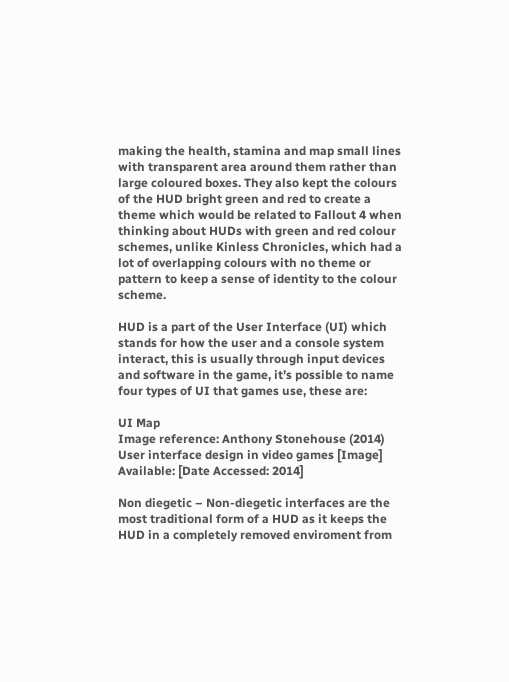making the health, stamina and map small lines with transparent area around them rather than large coloured boxes. They also kept the colours of the HUD bright green and red to create a theme which would be related to Fallout 4 when thinking about HUDs with green and red colour schemes, unlike Kinless Chronicles, which had a lot of overlapping colours with no theme or pattern to keep a sense of identity to the colour scheme.

HUD is a part of the User Interface (UI) which stands for how the user and a console system interact, this is usually through input devices and software in the game, it’s possible to name four types of UI that games use, these are:

UI Map
Image reference: Anthony Stonehouse (2014) User interface design in video games [Image] Available: [Date Accessed: 2014]

Non diegetic – Non-diegetic interfaces are the most traditional form of a HUD as it keeps the HUD in a completely removed enviroment from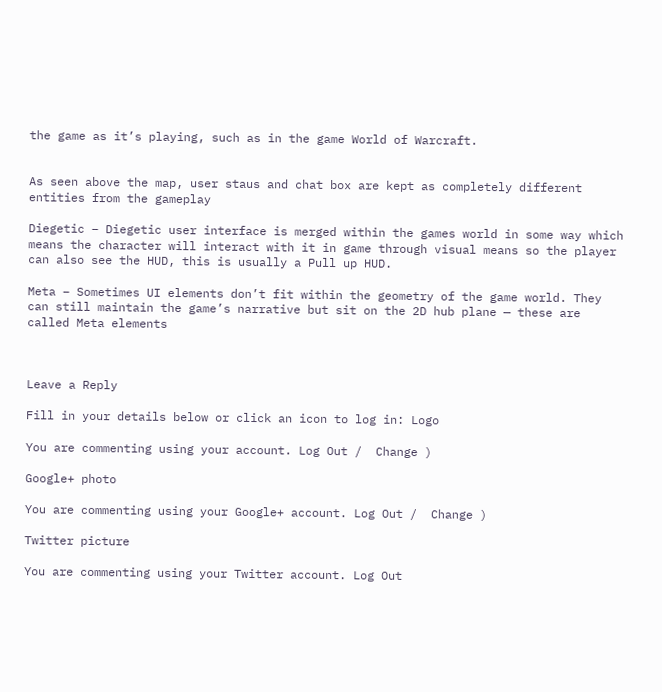the game as it’s playing, such as in the game World of Warcraft.


As seen above the map, user staus and chat box are kept as completely different entities from the gameplay

Diegetic – Diegetic user interface is merged within the games world in some way which means the character will interact with it in game through visual means so the player can also see the HUD, this is usually a Pull up HUD.

Meta – Sometimes UI elements don’t fit within the geometry of the game world. They can still maintain the game’s narrative but sit on the 2D hub plane — these are called Meta elements



Leave a Reply

Fill in your details below or click an icon to log in: Logo

You are commenting using your account. Log Out /  Change )

Google+ photo

You are commenting using your Google+ account. Log Out /  Change )

Twitter picture

You are commenting using your Twitter account. Log Out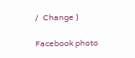/  Change )

Facebook photo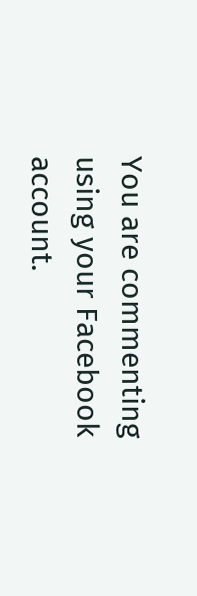You are commenting using your Facebook account.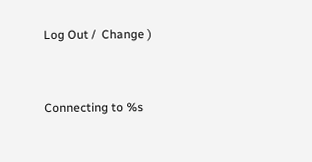Log Out /  Change )


Connecting to %s